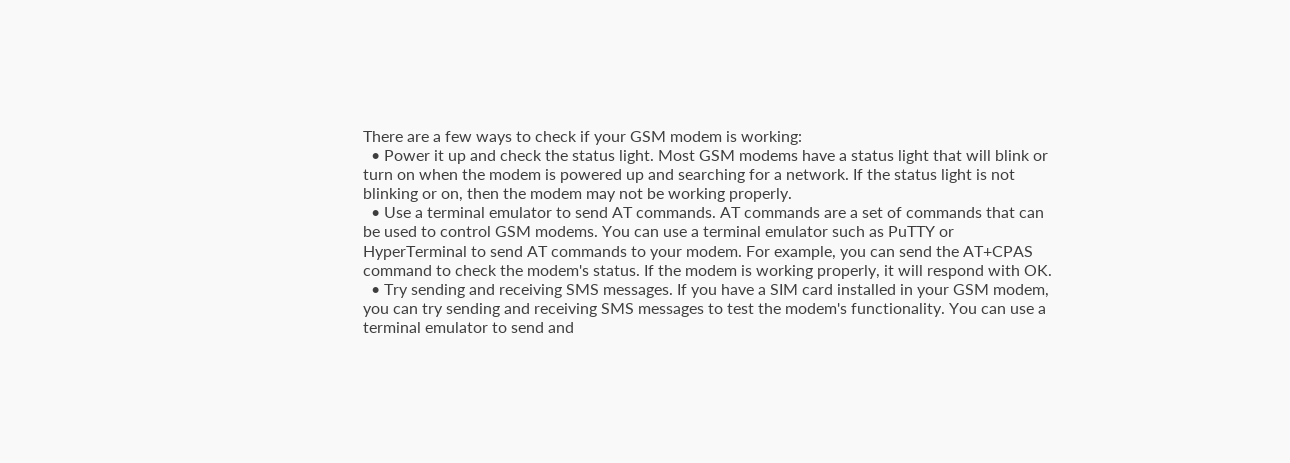There are a few ways to check if your GSM modem is working:
  • Power it up and check the status light. Most GSM modems have a status light that will blink or turn on when the modem is powered up and searching for a network. If the status light is not blinking or on, then the modem may not be working properly.
  • Use a terminal emulator to send AT commands. AT commands are a set of commands that can be used to control GSM modems. You can use a terminal emulator such as PuTTY or HyperTerminal to send AT commands to your modem. For example, you can send the AT+CPAS command to check the modem's status. If the modem is working properly, it will respond with OK.
  • Try sending and receiving SMS messages. If you have a SIM card installed in your GSM modem, you can try sending and receiving SMS messages to test the modem's functionality. You can use a terminal emulator to send and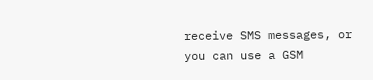receive SMS messages, or you can use a GSM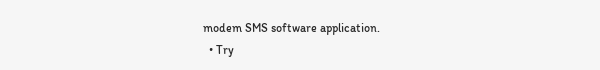modem SMS software application.
  • Try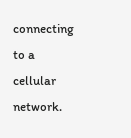connecting to a cellular network.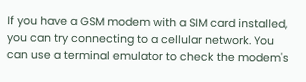If you have a GSM modem with a SIM card installed, you can try connecting to a cellular network. You can use a terminal emulator to check the modem's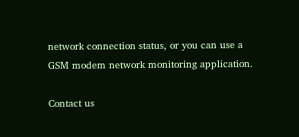network connection status, or you can use a GSM modem network monitoring application.

Contact us